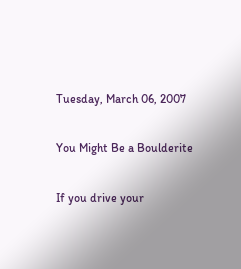Tuesday, March 06, 2007

You Might Be a Boulderite

If you drive your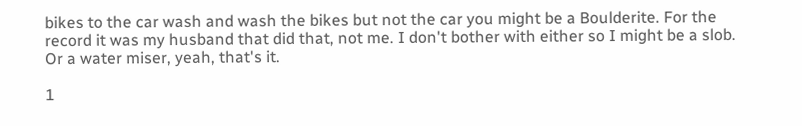bikes to the car wash and wash the bikes but not the car you might be a Boulderite. For the record it was my husband that did that, not me. I don't bother with either so I might be a slob. Or a water miser, yeah, that's it.

1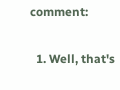comment:

  1. Well, that's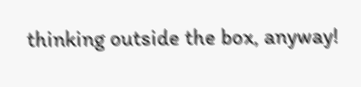thinking outside the box, anyway!